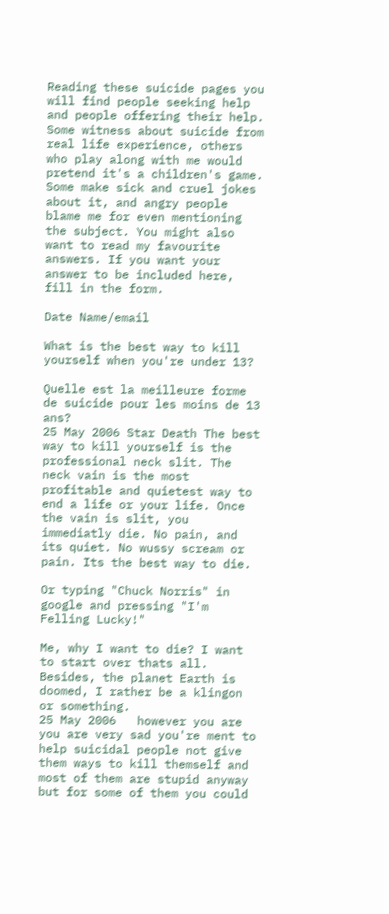Reading these suicide pages you will find people seeking help and people offering their help. Some witness about suicide from real life experience, others who play along with me would pretend it's a children's game. Some make sick and cruel jokes about it, and angry people blame me for even mentioning the subject. You might also want to read my favourite answers. If you want your answer to be included here, fill in the form.

Date Name/email

What is the best way to kill yourself when you're under 13?

Quelle est la meilleure forme de suicide pour les moins de 13 ans?
25 May 2006 Star Death The best way to kill yourself is the professional neck slit. The neck vain is the most profitable and quietest way to end a life or your life. Once the vain is slit, you immediatly die. No pain, and its quiet. No wussy scream or pain. Its the best way to die.

Or typing "Chuck Norris" in google and pressing "I'm Felling Lucky!"

Me, why I want to die? I want to start over thats all. Besides, the planet Earth is doomed, I rather be a klingon or something.
25 May 2006   however you are you are very sad you're ment to help suicidal people not give them ways to kill themself and most of them are stupid anyway but for some of them you could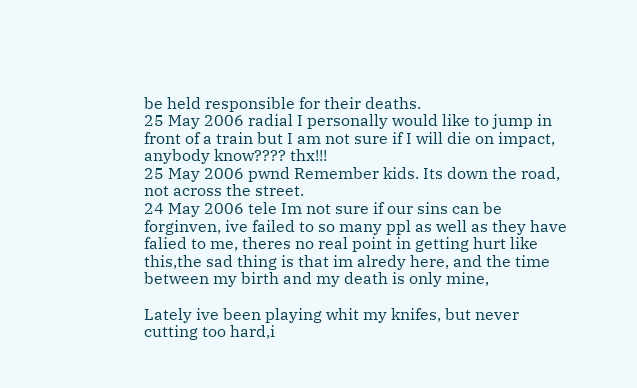be held responsible for their deaths.
25 May 2006 radial I personally would like to jump in front of a train but I am not sure if I will die on impact, anybody know???? thx!!!
25 May 2006 pwnd Remember kids. Its down the road, not across the street.
24 May 2006 tele Im not sure if our sins can be forginven, ive failed to so many ppl as well as they have falied to me, theres no real point in getting hurt like this,the sad thing is that im alredy here, and the time between my birth and my death is only mine,

Lately ive been playing whit my knifes, but never cutting too hard,i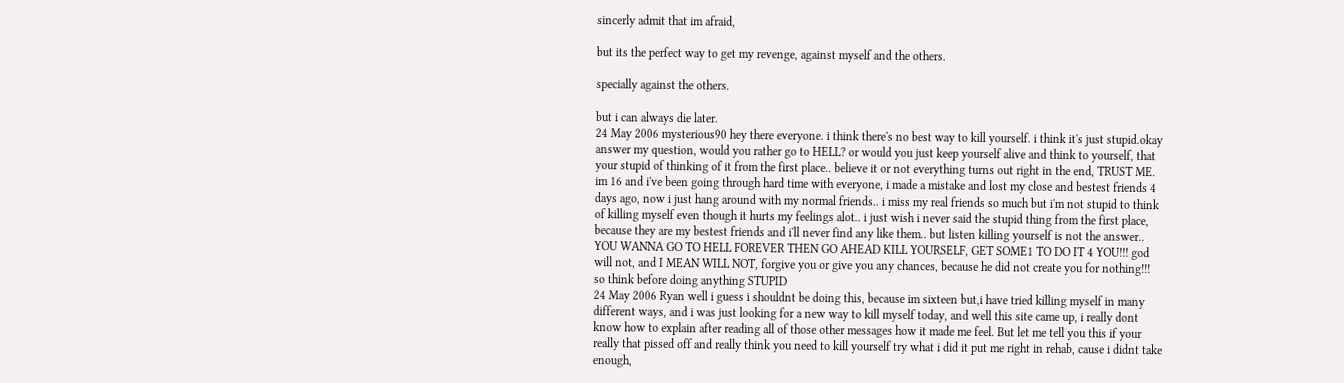sincerly admit that im afraid,

but its the perfect way to get my revenge, against myself and the others.

specially against the others.

but i can always die later.
24 May 2006 mysterious90 hey there everyone. i think there's no best way to kill yourself. i think it's just stupid.okay answer my question, would you rather go to HELL? or would you just keep yourself alive and think to yourself, that your stupid of thinking of it from the first place.. believe it or not everything turns out right in the end, TRUST ME. im 16 and i've been going through hard time with everyone, i made a mistake and lost my close and bestest friends 4 days ago, now i just hang around with my normal friends.. i miss my real friends so much but i'm not stupid to think of killing myself even though it hurts my feelings alot.. i just wish i never said the stupid thing from the first place, because they are my bestest friends and i'll never find any like them.. but listen killing yourself is not the answer.. YOU WANNA GO TO HELL FOREVER THEN GO AHEAD KILL YOURSELF, GET SOME1 TO DO IT 4 YOU!!! god will not, and I MEAN WILL NOT, forgive you or give you any chances, because he did not create you for nothing!!! so think before doing anything STUPID
24 May 2006 Ryan well i guess i shouldnt be doing this, because im sixteen but,i have tried killing myself in many different ways, and i was just looking for a new way to kill myself today, and well this site came up, i really dont know how to explain after reading all of those other messages how it made me feel. But let me tell you this if your really that pissed off and really think you need to kill yourself try what i did it put me right in rehab, cause i didnt take enough,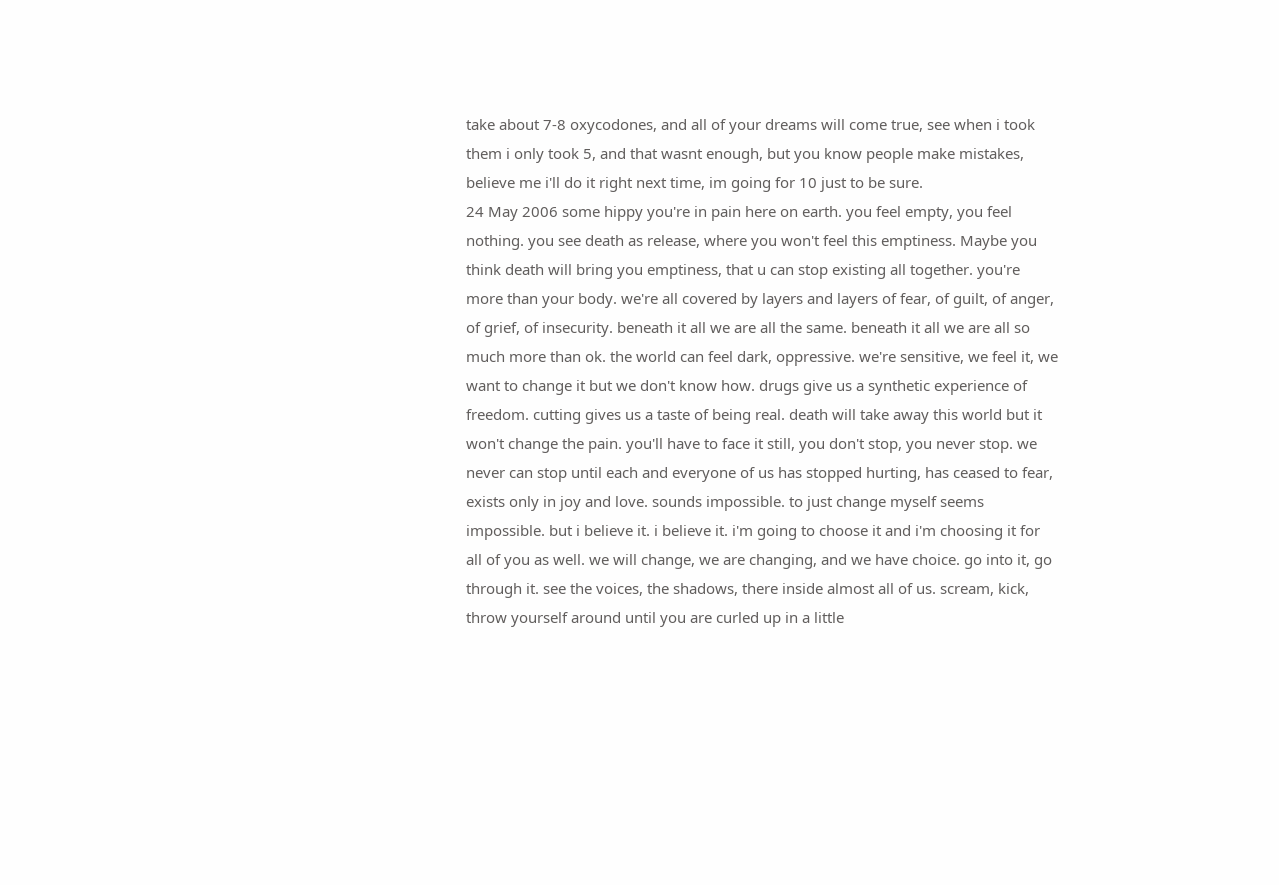take about 7-8 oxycodones, and all of your dreams will come true, see when i took them i only took 5, and that wasnt enough, but you know people make mistakes, believe me i'll do it right next time, im going for 10 just to be sure.
24 May 2006 some hippy you're in pain here on earth. you feel empty, you feel nothing. you see death as release, where you won't feel this emptiness. Maybe you think death will bring you emptiness, that u can stop existing all together. you're more than your body. we're all covered by layers and layers of fear, of guilt, of anger, of grief, of insecurity. beneath it all we are all the same. beneath it all we are all so much more than ok. the world can feel dark, oppressive. we're sensitive, we feel it, we want to change it but we don't know how. drugs give us a synthetic experience of freedom. cutting gives us a taste of being real. death will take away this world but it won't change the pain. you'll have to face it still, you don't stop, you never stop. we never can stop until each and everyone of us has stopped hurting, has ceased to fear, exists only in joy and love. sounds impossible. to just change myself seems impossible. but i believe it. i believe it. i'm going to choose it and i'm choosing it for all of you as well. we will change, we are changing, and we have choice. go into it, go through it. see the voices, the shadows, there inside almost all of us. scream, kick, throw yourself around until you are curled up in a little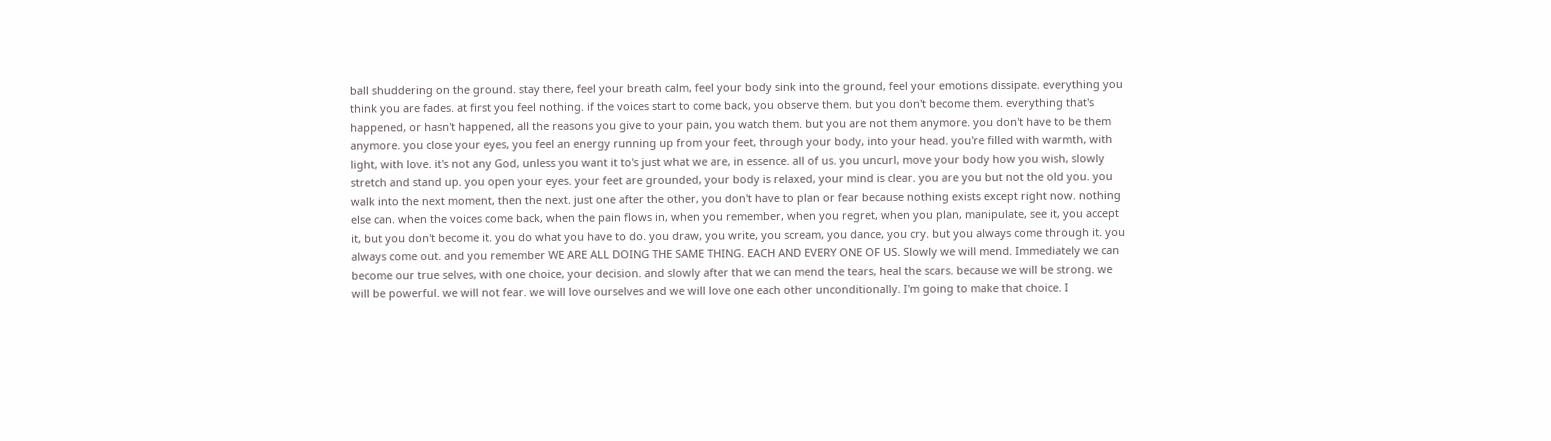ball shuddering on the ground. stay there, feel your breath calm, feel your body sink into the ground, feel your emotions dissipate. everything you think you are fades. at first you feel nothing. if the voices start to come back, you observe them. but you don't become them. everything that's happened, or hasn't happened, all the reasons you give to your pain, you watch them. but you are not them anymore. you don't have to be them anymore. you close your eyes, you feel an energy running up from your feet, through your body, into your head. you're filled with warmth, with light, with love. it's not any God, unless you want it to's just what we are, in essence. all of us. you uncurl, move your body how you wish, slowly stretch and stand up. you open your eyes. your feet are grounded, your body is relaxed, your mind is clear. you are you but not the old you. you walk into the next moment, then the next. just one after the other, you don't have to plan or fear because nothing exists except right now. nothing else can. when the voices come back, when the pain flows in, when you remember, when you regret, when you plan, manipulate, see it, you accept it, but you don't become it. you do what you have to do. you draw, you write, you scream, you dance, you cry. but you always come through it. you always come out. and you remember WE ARE ALL DOING THE SAME THING. EACH AND EVERY ONE OF US. Slowly we will mend. Immediately we can become our true selves, with one choice, your decision. and slowly after that we can mend the tears, heal the scars. because we will be strong. we will be powerful. we will not fear. we will love ourselves and we will love one each other unconditionally. I'm going to make that choice. I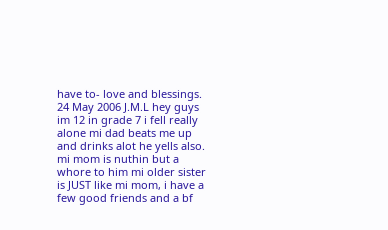have to- love and blessings.
24 May 2006 J.M.L hey guys im 12 in grade 7 i fell really alone mi dad beats me up and drinks alot he yells also. mi mom is nuthin but a whore to him mi older sister is JUST like mi mom, i have a few good friends and a bf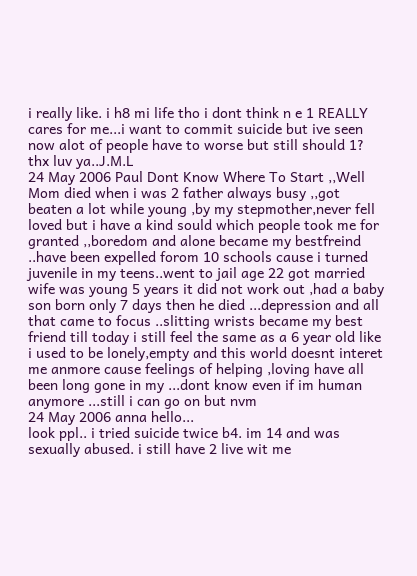i really like. i h8 mi life tho i dont think n e 1 REALLY cares for me...i want to commit suicide but ive seen now alot of people have to worse but still should 1? thx luv ya..J.M.L
24 May 2006 Paul Dont Know Where To Start ,,Well Mom died when i was 2 father always busy ,,got beaten a lot while young ,by my stepmother,never fell loved but i have a kind sould which people took me for granted ,,boredom and alone became my bestfreind ..have been expelled forom 10 schools cause i turned juvenile in my teens..went to jail age 22 got married wife was young 5 years it did not work out ,had a baby son born only 7 days then he died ...depression and all that came to focus ..slitting wrists became my best friend till today i still feel the same as a 6 year old like i used to be lonely,empty and this world doesnt interet me anmore cause feelings of helping ,loving have all been long gone in my ...dont know even if im human anymore ...still i can go on but nvm
24 May 2006 anna hello...
look ppl.. i tried suicide twice b4. im 14 and was sexually abused. i still have 2 live wit me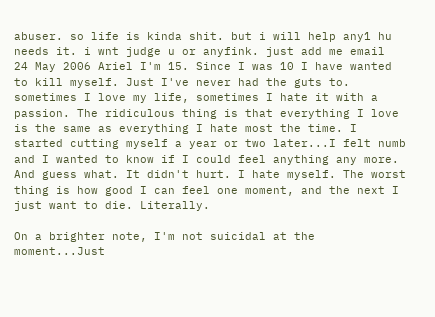abuser. so life is kinda shit. but i will help any1 hu needs it. i wnt judge u or anyfink. just add me email
24 May 2006 Ariel I'm 15. Since I was 10 I have wanted to kill myself. Just I've never had the guts to. sometimes I love my life, sometimes I hate it with a passion. The ridiculous thing is that everything I love is the same as everything I hate most the time. I started cutting myself a year or two later...I felt numb and I wanted to know if I could feel anything any more. And guess what. It didn't hurt. I hate myself. The worst thing is how good I can feel one moment, and the next I just want to die. Literally.

On a brighter note, I'm not suicidal at the moment...Just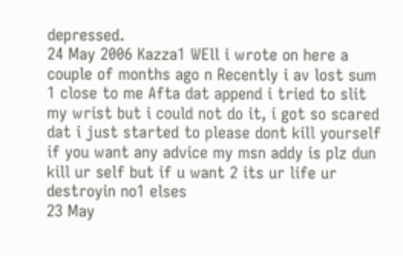depressed.
24 May 2006 Kazza1 WEll i wrote on here a couple of months ago n Recently i av lost sum 1 close to me Afta dat append i tried to slit my wrist but i could not do it, i got so scared dat i just started to please dont kill yourself if you want any advice my msn addy is plz dun kill ur self but if u want 2 its ur life ur destroyin no1 elses
23 May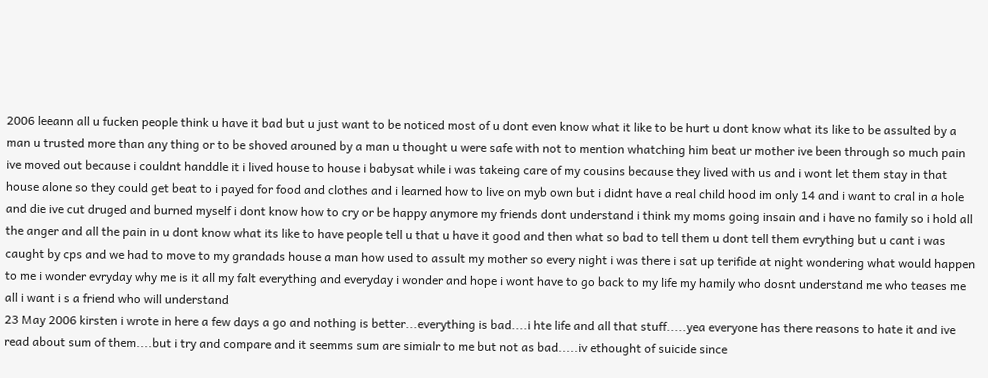2006 leeann all u fucken people think u have it bad but u just want to be noticed most of u dont even know what it like to be hurt u dont know what its like to be assulted by a man u trusted more than any thing or to be shoved arouned by a man u thought u were safe with not to mention whatching him beat ur mother ive been through so much pain ive moved out because i couldnt handdle it i lived house to house i babysat while i was takeing care of my cousins because they lived with us and i wont let them stay in that house alone so they could get beat to i payed for food and clothes and i learned how to live on myb own but i didnt have a real child hood im only 14 and i want to cral in a hole and die ive cut druged and burned myself i dont know how to cry or be happy anymore my friends dont understand i think my moms going insain and i have no family so i hold all the anger and all the pain in u dont know what its like to have people tell u that u have it good and then what so bad to tell them u dont tell them evrything but u cant i was caught by cps and we had to move to my grandads house a man how used to assult my mother so every night i was there i sat up terifide at night wondering what would happen to me i wonder evryday why me is it all my falt everything and everyday i wonder and hope i wont have to go back to my life my hamily who dosnt understand me who teases me all i want i s a friend who will understand
23 May 2006 kirsten i wrote in here a few days a go and nothing is better...everything is bad....i hte life and all that stuff.....yea everyone has there reasons to hate it and ive read about sum of them....but i try and compare and it seemms sum are simialr to me but not as bad.....iv ethought of suicide since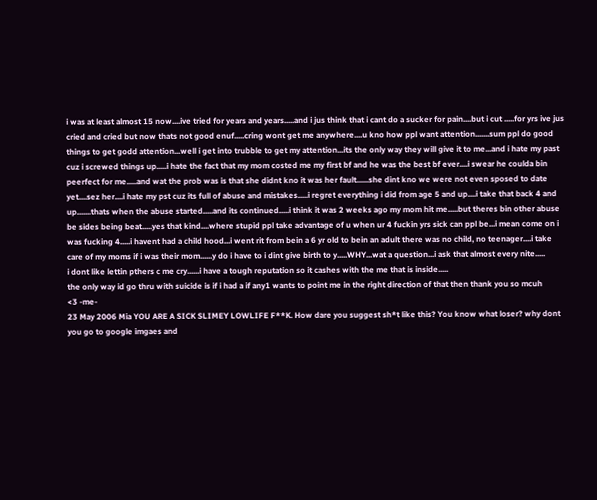i was at least almost 15 now....ive tried for years and years.....and i jus think that i cant do a sucker for pain....but i cut .....for yrs ive jus cried and cried but now thats not good enuf.....cring wont get me anywhere....u kno how ppl want attention.......sum ppl do good things to get godd attention...well i get into trubble to get my attention...its the only way they will give it to me...and i hate my past cuz i screwed things up.....i hate the fact that my mom costed me my first bf and he was the best bf ever....i swear he coulda bin peerfect for me.....and wat the prob was is that she didnt kno it was her fault......she dint kno we were not even sposed to date yet....sez her....i hate my pst cuz its full of abuse and mistakes.....i regret everything i did from age 5 and up....i take that back 4 and up.......thats when the abuse started.....and its continued.....i think it was 2 weeks ago my mom hit me.....but theres bin other abuse be sides being beat.....yes that kind....where stupid ppl take advantage of u when ur 4 fuckin yrs sick can ppl be...i mean come on i was fucking 4.....i havent had a child hood...i went rit from bein a 6 yr old to bein an adult there was no child, no teenager....i take care of my moms if i was their mom......y do i have to i dint give birth to y.....WHY...wat a question...i ask that almost every nite.....
i dont like lettin pthers c me cry......i have a tough reputation so it cashes with the me that is inside.....
the only way id go thru with suicide is if i had a if any1 wants to point me in the right direction of that then thank you so mcuh
<3 -me-
23 May 2006 Mia YOU ARE A SICK SLIMEY LOWLIFE F**K. How dare you suggest sh*t like this? You know what loser? why dont you go to google imgaes and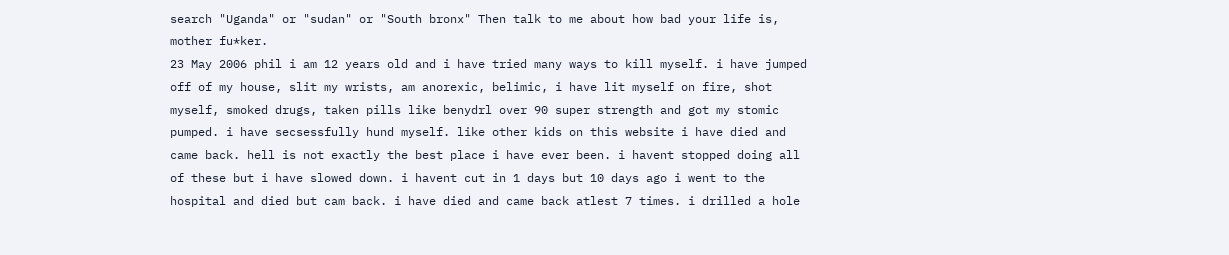search "Uganda" or "sudan" or "South bronx" Then talk to me about how bad your life is, mother fu*ker.
23 May 2006 phil i am 12 years old and i have tried many ways to kill myself. i have jumped off of my house, slit my wrists, am anorexic, belimic, i have lit myself on fire, shot myself, smoked drugs, taken pills like benydrl over 90 super strength and got my stomic pumped. i have secsessfully hund myself. like other kids on this website i have died and came back. hell is not exactly the best place i have ever been. i havent stopped doing all of these but i have slowed down. i havent cut in 1 days but 10 days ago i went to the hospital and died but cam back. i have died and came back atlest 7 times. i drilled a hole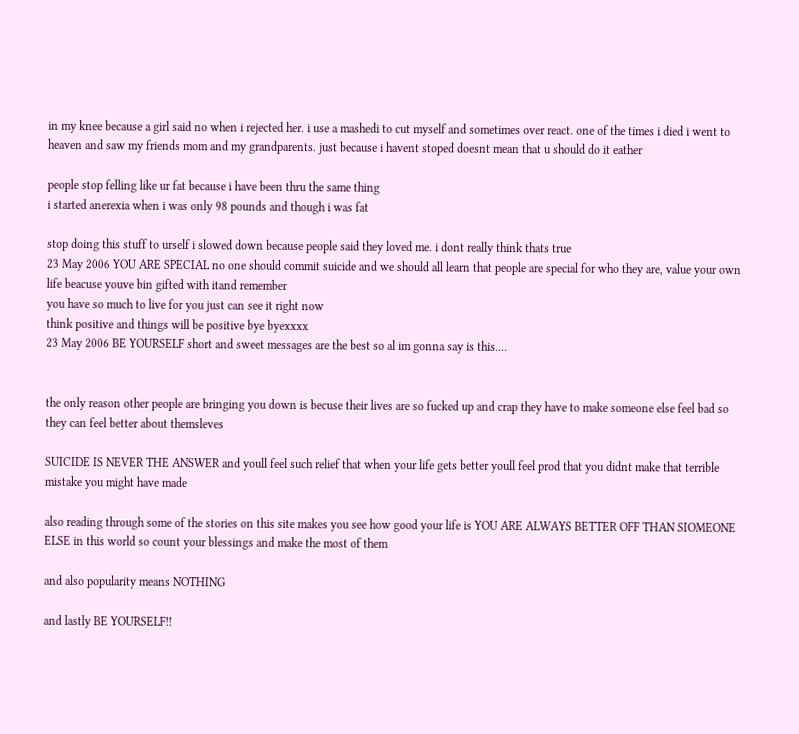in my knee because a girl said no when i rejected her. i use a mashedi to cut myself and sometimes over react. one of the times i died i went to heaven and saw my friends mom and my grandparents. just because i havent stoped doesnt mean that u should do it eather

people stop felling like ur fat because i have been thru the same thing
i started anerexia when i was only 98 pounds and though i was fat

stop doing this stuff to urself i slowed down because people said they loved me. i dont really think thats true
23 May 2006 YOU ARE SPECIAL no one should commit suicide and we should all learn that people are special for who they are, value your own life beacuse youve bin gifted with itand remember
you have so much to live for you just can see it right now
think positive and things will be positive bye byexxxx
23 May 2006 BE YOURSELF short and sweet messages are the best so al im gonna say is this....


the only reason other people are bringing you down is becuse their lives are so fucked up and crap they have to make someone else feel bad so they can feel better about themsleves

SUICIDE IS NEVER THE ANSWER and youll feel such relief that when your life gets better youll feel prod that you didnt make that terrible mistake you might have made

also reading through some of the stories on this site makes you see how good your life is YOU ARE ALWAYS BETTER OFF THAN SIOMEONE ELSE in this world so count your blessings and make the most of them

and also popularity means NOTHING

and lastly BE YOURSELF!!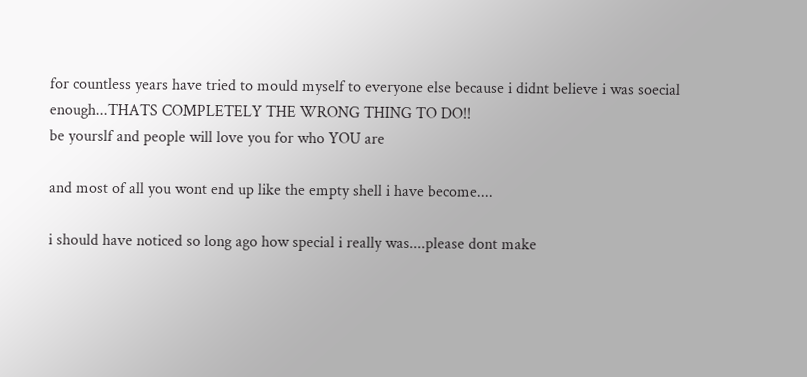for countless years have tried to mould myself to everyone else because i didnt believe i was soecial enough...THATS COMPLETELY THE WRONG THING TO DO!!
be yourslf and people will love you for who YOU are

and most of all you wont end up like the empty shell i have become....

i should have noticed so long ago how special i really was....please dont make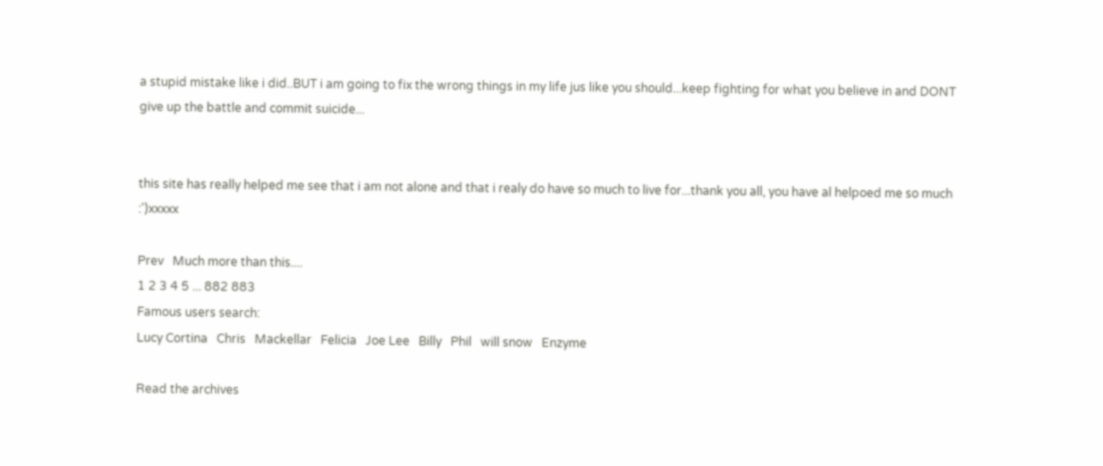a stupid mistake like i did..BUT i am going to fix the wrong things in my life jus like you should...keep fighting for what you believe in and DONT give up the battle and commit suicide...


this site has really helped me see that i am not alone and that i realy do have so much to live for...thank you all, you have al helpoed me so much :')xxxxx

Prev   Much more than this....
1 2 3 4 5 ... 882 883
Famous users search:
Lucy Cortina   Chris   Mackellar   Felicia   Joe Lee   Billy   Phil   will snow   Enzyme

Read the archives